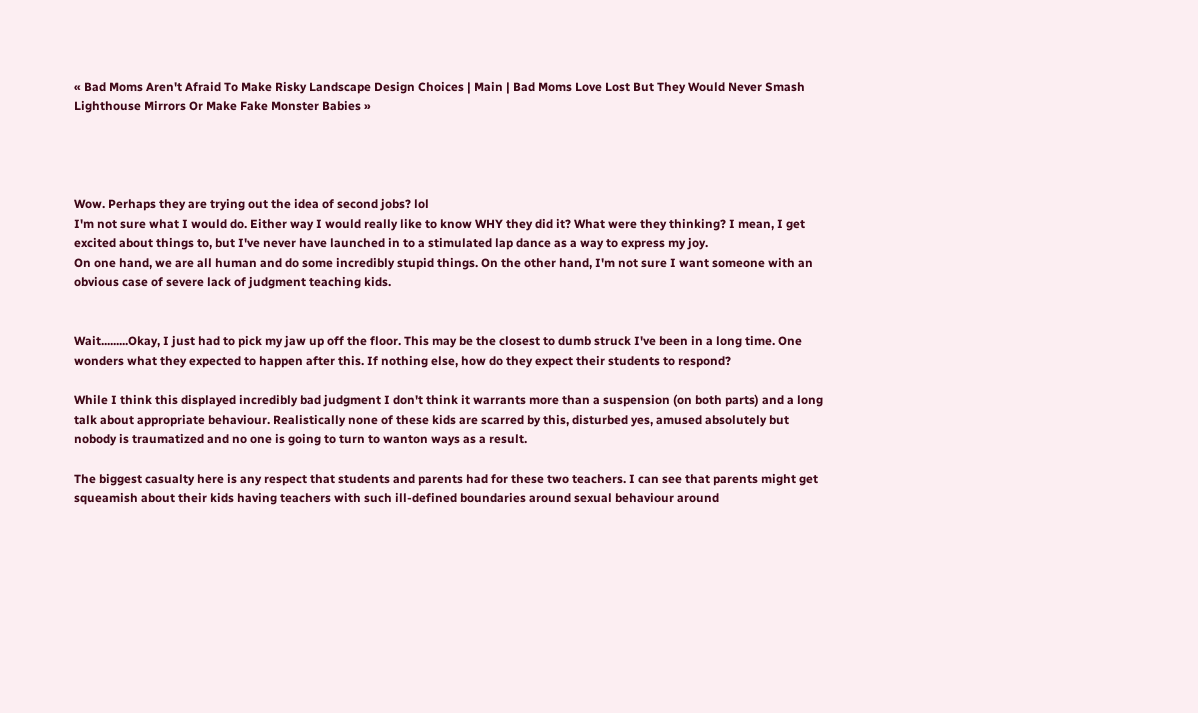« Bad Moms Aren't Afraid To Make Risky Landscape Design Choices | Main | Bad Moms Love Lost But They Would Never Smash Lighthouse Mirrors Or Make Fake Monster Babies »




Wow. Perhaps they are trying out the idea of second jobs? lol
I'm not sure what I would do. Either way I would really like to know WHY they did it? What were they thinking? I mean, I get excited about things to, but I've never have launched in to a stimulated lap dance as a way to express my joy.
On one hand, we are all human and do some incredibly stupid things. On the other hand, I'm not sure I want someone with an obvious case of severe lack of judgment teaching kids.


Wait.........Okay, I just had to pick my jaw up off the floor. This may be the closest to dumb struck I've been in a long time. One wonders what they expected to happen after this. If nothing else, how do they expect their students to respond?

While I think this displayed incredibly bad judgment I don't think it warrants more than a suspension (on both parts) and a long talk about appropriate behaviour. Realistically none of these kids are scarred by this, disturbed yes, amused absolutely but nobody is traumatized and no one is going to turn to wanton ways as a result.

The biggest casualty here is any respect that students and parents had for these two teachers. I can see that parents might get squeamish about their kids having teachers with such ill-defined boundaries around sexual behaviour around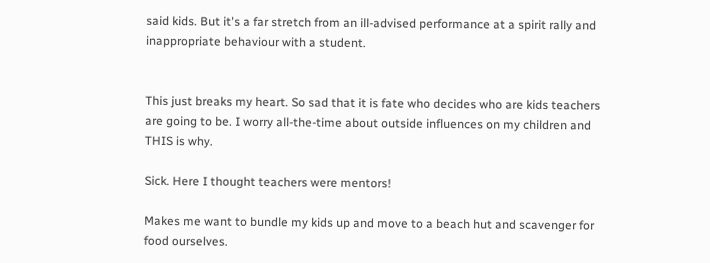said kids. But it's a far stretch from an ill-advised performance at a spirit rally and inappropriate behaviour with a student.


This just breaks my heart. So sad that it is fate who decides who are kids teachers are going to be. I worry all-the-time about outside influences on my children and THIS is why.

Sick. Here I thought teachers were mentors!

Makes me want to bundle my kids up and move to a beach hut and scavenger for food ourselves.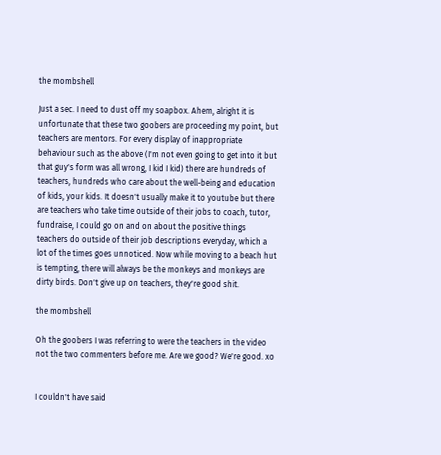the mombshell

Just a sec. I need to dust off my soapbox. Ahem, alright it is unfortunate that these two goobers are proceeding my point, but teachers are mentors. For every display of inappropriate behaviour such as the above (I'm not even going to get into it but that guy's form was all wrong, I kid I kid) there are hundreds of teachers, hundreds who care about the well-being and education of kids, your kids. It doesn't usually make it to youtube but there are teachers who take time outside of their jobs to coach, tutor, fundraise, I could go on and on about the positive things teachers do outside of their job descriptions everyday, which a lot of the times goes unnoticed. Now while moving to a beach hut is tempting, there will always be the monkeys and monkeys are dirty birds. Don't give up on teachers, they're good shit.

the mombshell

Oh the goobers I was referring to were the teachers in the video not the two commenters before me. Are we good? We're good. xo


I couldn't have said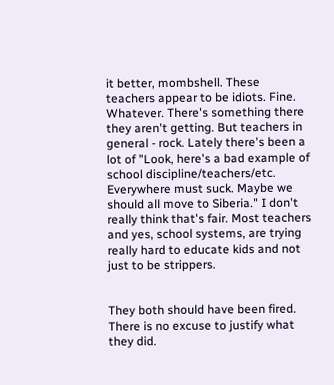it better, mombshell. These teachers appear to be idiots. Fine. Whatever. There's something there they aren't getting. But teachers in general - rock. Lately there's been a lot of "Look, here's a bad example of school discipline/teachers/etc. Everywhere must suck. Maybe we should all move to Siberia." I don't really think that's fair. Most teachers and yes, school systems, are trying really hard to educate kids and not just to be strippers.


They both should have been fired. There is no excuse to justify what they did.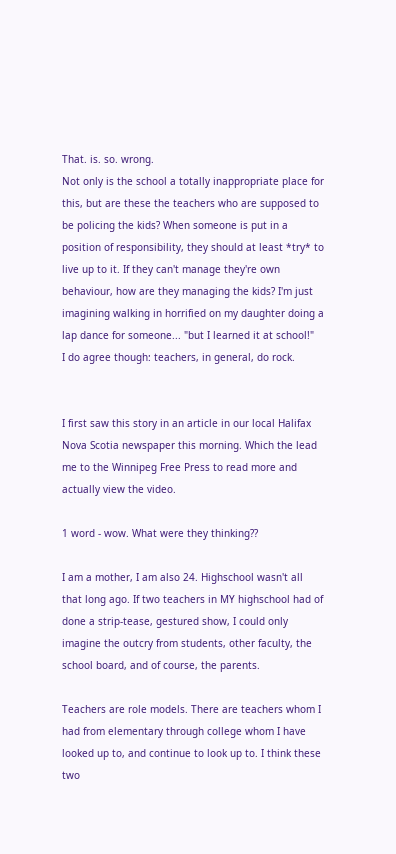That. is. so. wrong.
Not only is the school a totally inappropriate place for this, but are these the teachers who are supposed to be policing the kids? When someone is put in a position of responsibility, they should at least *try* to live up to it. If they can't manage they're own behaviour, how are they managing the kids? I'm just imagining walking in horrified on my daughter doing a lap dance for someone... "but I learned it at school!"
I do agree though: teachers, in general, do rock.


I first saw this story in an article in our local Halifax Nova Scotia newspaper this morning. Which the lead me to the Winnipeg Free Press to read more and actually view the video.

1 word - wow. What were they thinking??

I am a mother, I am also 24. Highschool wasn't all that long ago. If two teachers in MY highschool had of done a strip-tease, gestured show, I could only imagine the outcry from students, other faculty, the school board, and of course, the parents.

Teachers are role models. There are teachers whom I had from elementary through college whom I have looked up to, and continue to look up to. I think these two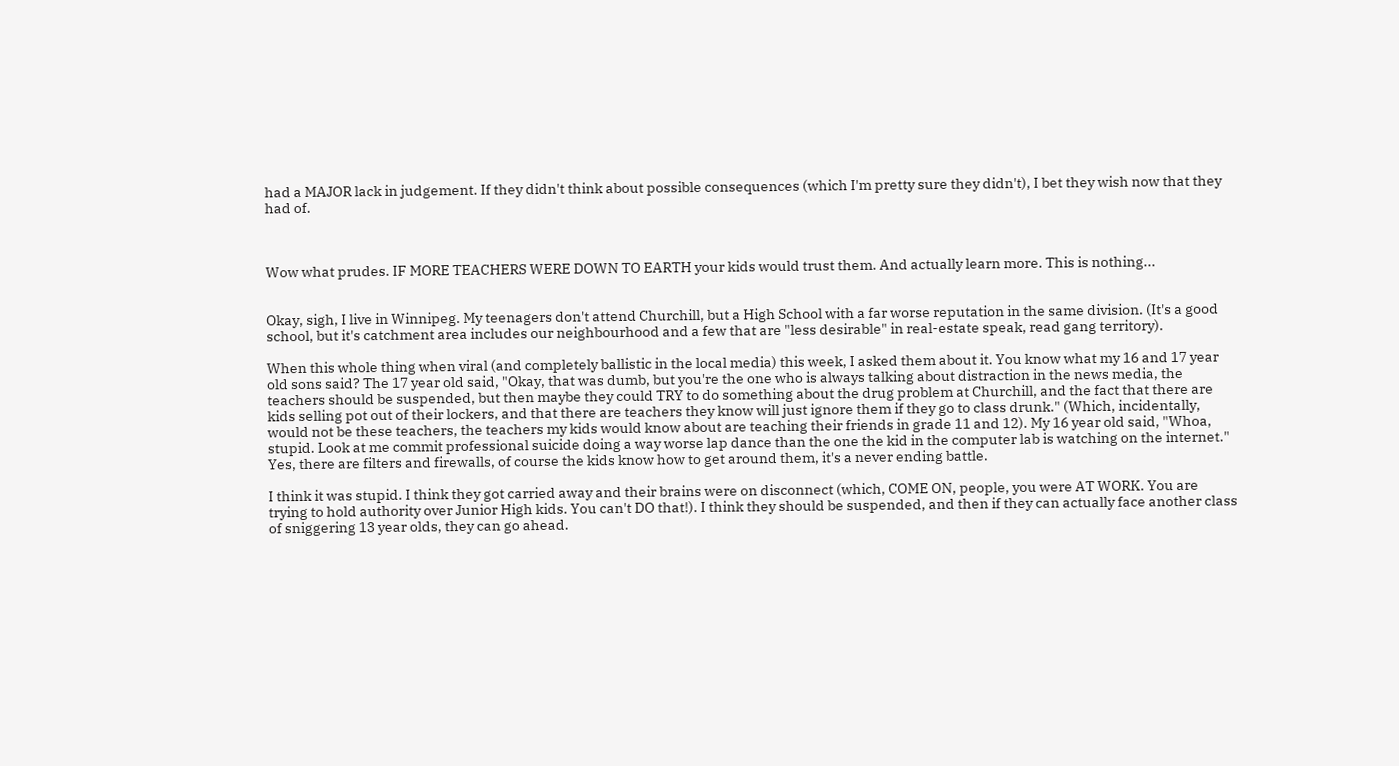had a MAJOR lack in judgement. If they didn't think about possible consequences (which I'm pretty sure they didn't), I bet they wish now that they had of.



Wow what prudes. IF MORE TEACHERS WERE DOWN TO EARTH your kids would trust them. And actually learn more. This is nothing...


Okay, sigh, I live in Winnipeg. My teenagers don't attend Churchill, but a High School with a far worse reputation in the same division. (It's a good school, but it's catchment area includes our neighbourhood and a few that are "less desirable" in real-estate speak, read gang territory).

When this whole thing when viral (and completely ballistic in the local media) this week, I asked them about it. You know what my 16 and 17 year old sons said? The 17 year old said, "Okay, that was dumb, but you're the one who is always talking about distraction in the news media, the teachers should be suspended, but then maybe they could TRY to do something about the drug problem at Churchill, and the fact that there are kids selling pot out of their lockers, and that there are teachers they know will just ignore them if they go to class drunk." (Which, incidentally, would not be these teachers, the teachers my kids would know about are teaching their friends in grade 11 and 12). My 16 year old said, "Whoa, stupid. Look at me commit professional suicide doing a way worse lap dance than the one the kid in the computer lab is watching on the internet."
Yes, there are filters and firewalls, of course the kids know how to get around them, it's a never ending battle.

I think it was stupid. I think they got carried away and their brains were on disconnect (which, COME ON, people, you were AT WORK. You are trying to hold authority over Junior High kids. You can't DO that!). I think they should be suspended, and then if they can actually face another class of sniggering 13 year olds, they can go ahead.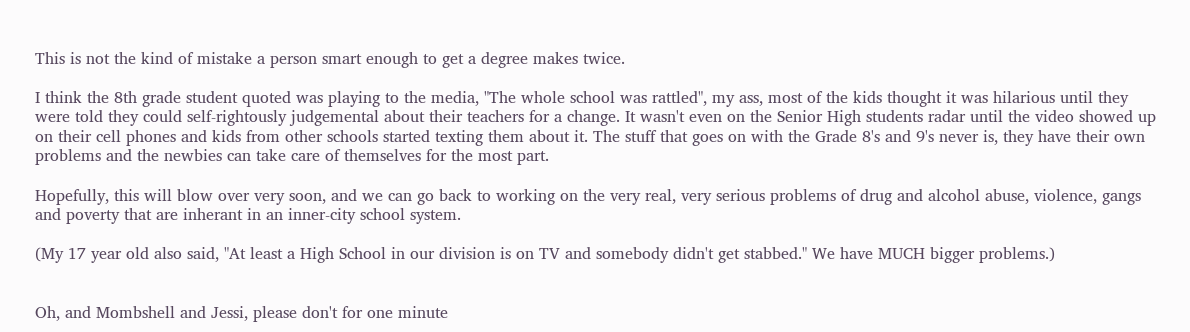This is not the kind of mistake a person smart enough to get a degree makes twice.

I think the 8th grade student quoted was playing to the media, "The whole school was rattled", my ass, most of the kids thought it was hilarious until they were told they could self-rightously judgemental about their teachers for a change. It wasn't even on the Senior High students radar until the video showed up on their cell phones and kids from other schools started texting them about it. The stuff that goes on with the Grade 8's and 9's never is, they have their own problems and the newbies can take care of themselves for the most part.

Hopefully, this will blow over very soon, and we can go back to working on the very real, very serious problems of drug and alcohol abuse, violence, gangs and poverty that are inherant in an inner-city school system.

(My 17 year old also said, "At least a High School in our division is on TV and somebody didn't get stabbed." We have MUCH bigger problems.)


Oh, and Mombshell and Jessi, please don't for one minute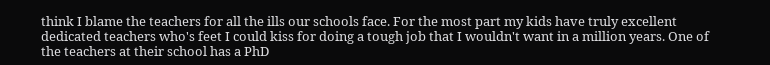think I blame the teachers for all the ills our schools face. For the most part my kids have truly excellent dedicated teachers who's feet I could kiss for doing a tough job that I wouldn't want in a million years. One of the teachers at their school has a PhD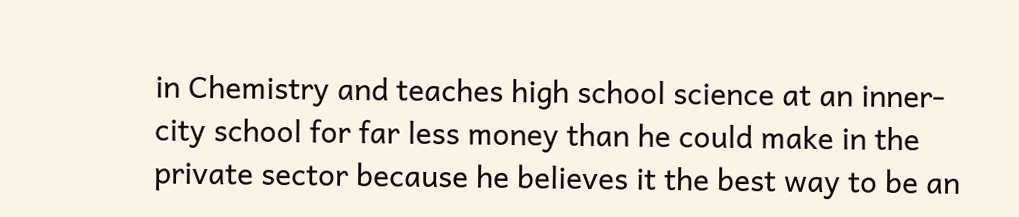in Chemistry and teaches high school science at an inner-city school for far less money than he could make in the private sector because he believes it the best way to be an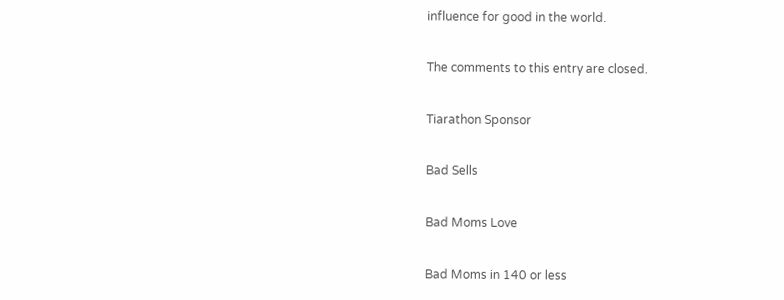influence for good in the world.

The comments to this entry are closed.

Tiarathon Sponsor

Bad Sells

Bad Moms Love

Bad Moms in 140 or less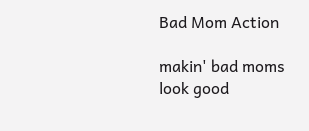Bad Mom Action

makin' bad moms look good